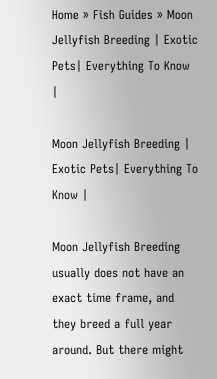Home » Fish Guides » Moon Jellyfish Breeding | Exotic Pets| Everything To Know |

Moon Jellyfish Breeding | Exotic Pets| Everything To Know |

Moon Jellyfish Breeding usually does not have an exact time frame, and they breed a full year around. But there might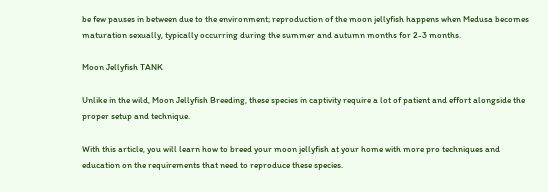be few pauses in between due to the environment; reproduction of the moon jellyfish happens when Medusa becomes maturation sexually, typically occurring during the summer and autumn months for 2-3 months.

Moon Jellyfish TANK

Unlike in the wild, Moon Jellyfish Breeding, these species in captivity require a lot of patient and effort alongside the proper setup and technique.

With this article, you will learn how to breed your moon jellyfish at your home with more pro techniques and education on the requirements that need to reproduce these species.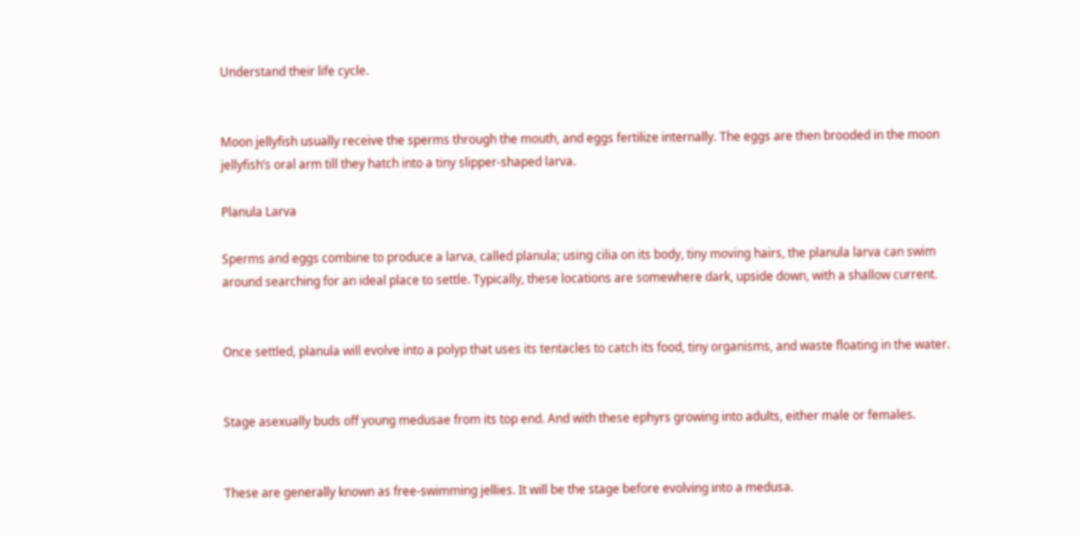Understand their life cycle.


Moon jellyfish usually receive the sperms through the mouth, and eggs fertilize internally. The eggs are then brooded in the moon jellyfish’s oral arm till they hatch into a tiny slipper-shaped larva.

Planula Larva

Sperms and eggs combine to produce a larva, called planula; using cilia on its body, tiny moving hairs, the planula larva can swim around searching for an ideal place to settle. Typically, these locations are somewhere dark, upside down, with a shallow current.


Once settled, planula will evolve into a polyp that uses its tentacles to catch its food, tiny organisms, and waste floating in the water.


Stage asexually buds off young medusae from its top end. And with these ephyrs growing into adults, either male or females.


These are generally known as free-swimming jellies. It will be the stage before evolving into a medusa.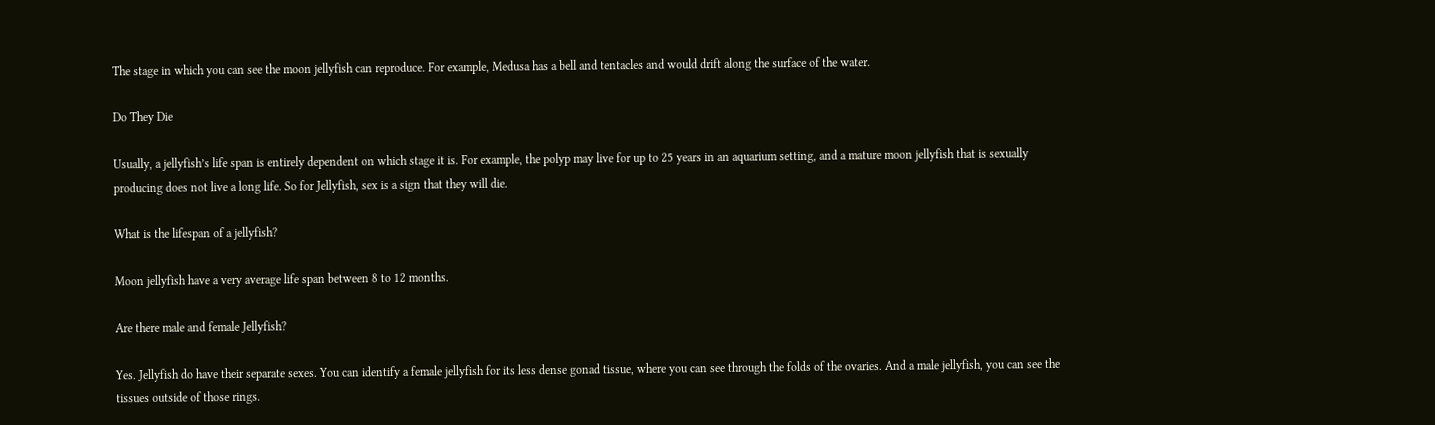The stage in which you can see the moon jellyfish can reproduce. For example, Medusa has a bell and tentacles and would drift along the surface of the water.

Do They Die

Usually, a jellyfish’s life span is entirely dependent on which stage it is. For example, the polyp may live for up to 25 years in an aquarium setting, and a mature moon jellyfish that is sexually producing does not live a long life. So for Jellyfish, sex is a sign that they will die.

What is the lifespan of a jellyfish?

Moon jellyfish have a very average life span between 8 to 12 months.

Are there male and female Jellyfish?

Yes. Jellyfish do have their separate sexes. You can identify a female jellyfish for its less dense gonad tissue, where you can see through the folds of the ovaries. And a male jellyfish, you can see the tissues outside of those rings.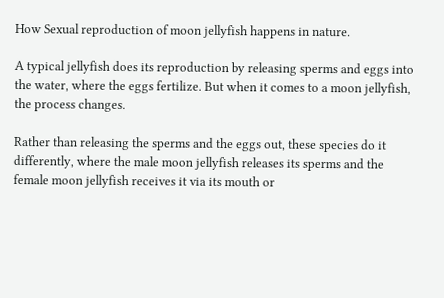How Sexual reproduction of moon jellyfish happens in nature.

A typical jellyfish does its reproduction by releasing sperms and eggs into the water, where the eggs fertilize. But when it comes to a moon jellyfish, the process changes.

Rather than releasing the sperms and the eggs out, these species do it differently, where the male moon jellyfish releases its sperms and the female moon jellyfish receives it via its mouth or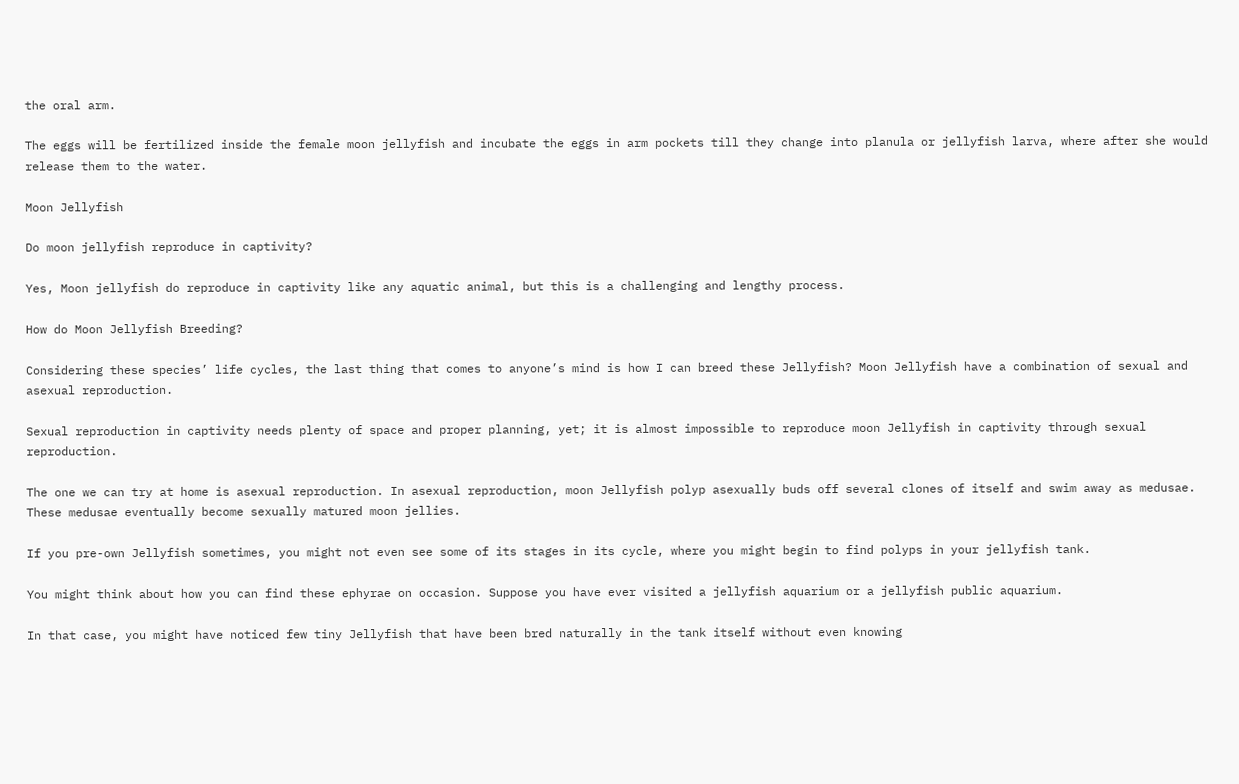the oral arm.

The eggs will be fertilized inside the female moon jellyfish and incubate the eggs in arm pockets till they change into planula or jellyfish larva, where after she would release them to the water.

Moon Jellyfish

Do moon jellyfish reproduce in captivity?

Yes, Moon jellyfish do reproduce in captivity like any aquatic animal, but this is a challenging and lengthy process.

How do Moon Jellyfish Breeding?

Considering these species’ life cycles, the last thing that comes to anyone’s mind is how I can breed these Jellyfish? Moon Jellyfish have a combination of sexual and asexual reproduction.

Sexual reproduction in captivity needs plenty of space and proper planning, yet; it is almost impossible to reproduce moon Jellyfish in captivity through sexual reproduction.

The one we can try at home is asexual reproduction. In asexual reproduction, moon Jellyfish polyp asexually buds off several clones of itself and swim away as medusae. These medusae eventually become sexually matured moon jellies.

If you pre-own Jellyfish sometimes, you might not even see some of its stages in its cycle, where you might begin to find polyps in your jellyfish tank.

You might think about how you can find these ephyrae on occasion. Suppose you have ever visited a jellyfish aquarium or a jellyfish public aquarium.

In that case, you might have noticed few tiny Jellyfish that have been bred naturally in the tank itself without even knowing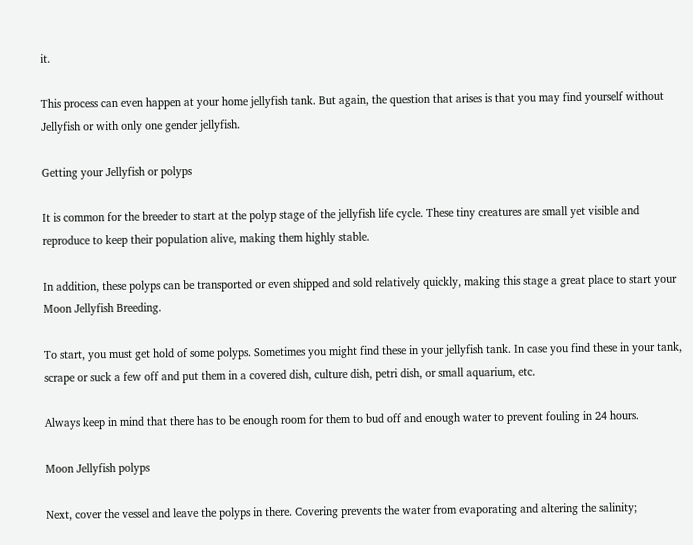it.

This process can even happen at your home jellyfish tank. But again, the question that arises is that you may find yourself without Jellyfish or with only one gender jellyfish.

Getting your Jellyfish or polyps

It is common for the breeder to start at the polyp stage of the jellyfish life cycle. These tiny creatures are small yet visible and reproduce to keep their population alive, making them highly stable.

In addition, these polyps can be transported or even shipped and sold relatively quickly, making this stage a great place to start your Moon Jellyfish Breeding.

To start, you must get hold of some polyps. Sometimes you might find these in your jellyfish tank. In case you find these in your tank, scrape or suck a few off and put them in a covered dish, culture dish, petri dish, or small aquarium, etc.

Always keep in mind that there has to be enough room for them to bud off and enough water to prevent fouling in 24 hours.

Moon Jellyfish polyps

Next, cover the vessel and leave the polyps in there. Covering prevents the water from evaporating and altering the salinity;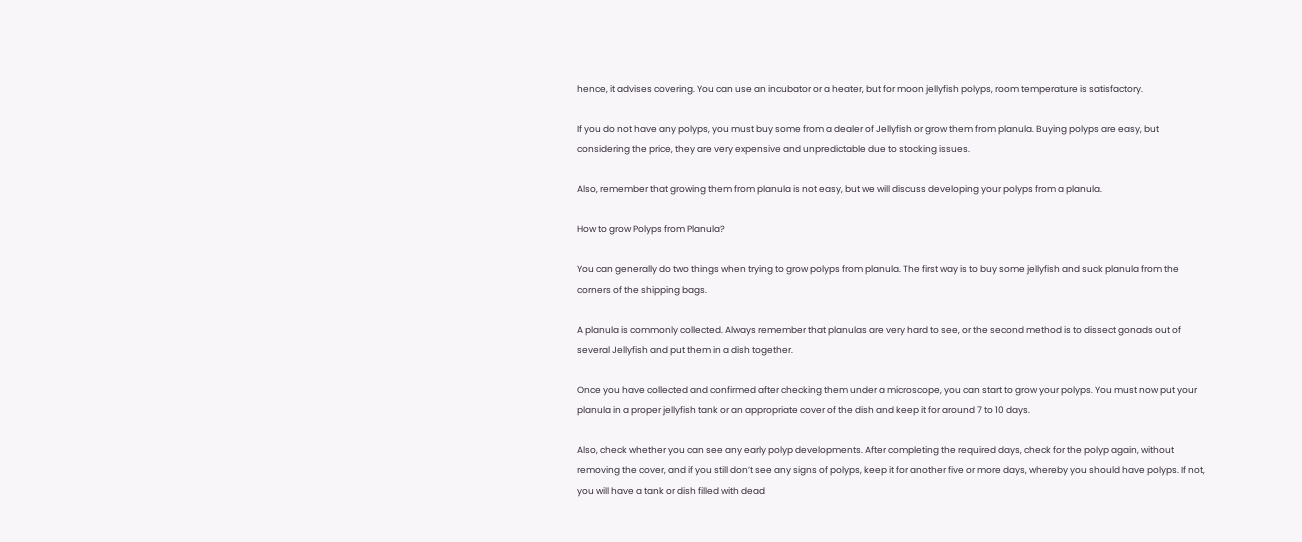hence, it advises covering. You can use an incubator or a heater, but for moon jellyfish polyps, room temperature is satisfactory.

If you do not have any polyps, you must buy some from a dealer of Jellyfish or grow them from planula. Buying polyps are easy, but considering the price, they are very expensive and unpredictable due to stocking issues.

Also, remember that growing them from planula is not easy, but we will discuss developing your polyps from a planula.

How to grow Polyps from Planula?

You can generally do two things when trying to grow polyps from planula. The first way is to buy some jellyfish and suck planula from the corners of the shipping bags.

A planula is commonly collected. Always remember that planulas are very hard to see, or the second method is to dissect gonads out of several Jellyfish and put them in a dish together.

Once you have collected and confirmed after checking them under a microscope, you can start to grow your polyps. You must now put your planula in a proper jellyfish tank or an appropriate cover of the dish and keep it for around 7 to 10 days.

Also, check whether you can see any early polyp developments. After completing the required days, check for the polyp again, without removing the cover, and if you still don’t see any signs of polyps, keep it for another five or more days, whereby you should have polyps. If not, you will have a tank or dish filled with dead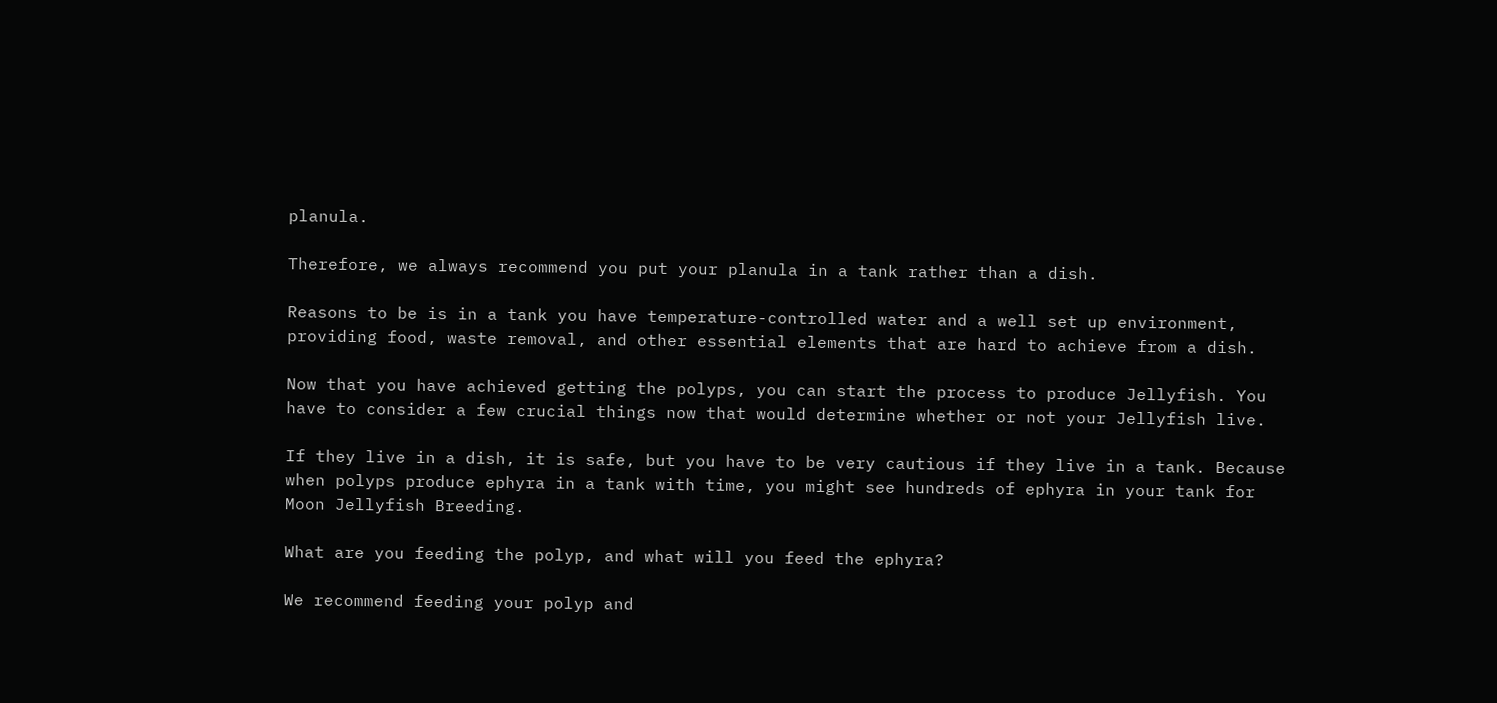planula.

Therefore, we always recommend you put your planula in a tank rather than a dish.

Reasons to be is in a tank you have temperature-controlled water and a well set up environment, providing food, waste removal, and other essential elements that are hard to achieve from a dish.

Now that you have achieved getting the polyps, you can start the process to produce Jellyfish. You have to consider a few crucial things now that would determine whether or not your Jellyfish live.

If they live in a dish, it is safe, but you have to be very cautious if they live in a tank. Because when polyps produce ephyra in a tank with time, you might see hundreds of ephyra in your tank for Moon Jellyfish Breeding.

What are you feeding the polyp, and what will you feed the ephyra?

We recommend feeding your polyp and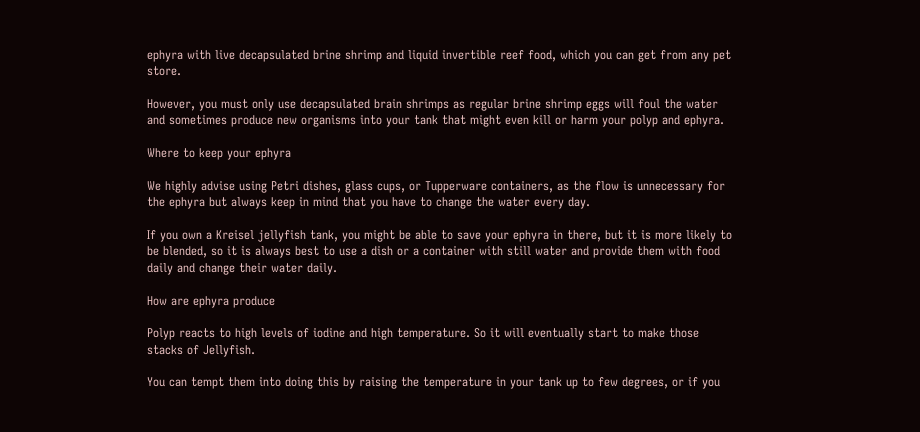ephyra with live decapsulated brine shrimp and liquid invertible reef food, which you can get from any pet store.

However, you must only use decapsulated brain shrimps as regular brine shrimp eggs will foul the water and sometimes produce new organisms into your tank that might even kill or harm your polyp and ephyra.

Where to keep your ephyra

We highly advise using Petri dishes, glass cups, or Tupperware containers, as the flow is unnecessary for the ephyra but always keep in mind that you have to change the water every day.

If you own a Kreisel jellyfish tank, you might be able to save your ephyra in there, but it is more likely to be blended, so it is always best to use a dish or a container with still water and provide them with food daily and change their water daily.

How are ephyra produce

Polyp reacts to high levels of iodine and high temperature. So it will eventually start to make those stacks of Jellyfish.

You can tempt them into doing this by raising the temperature in your tank up to few degrees, or if you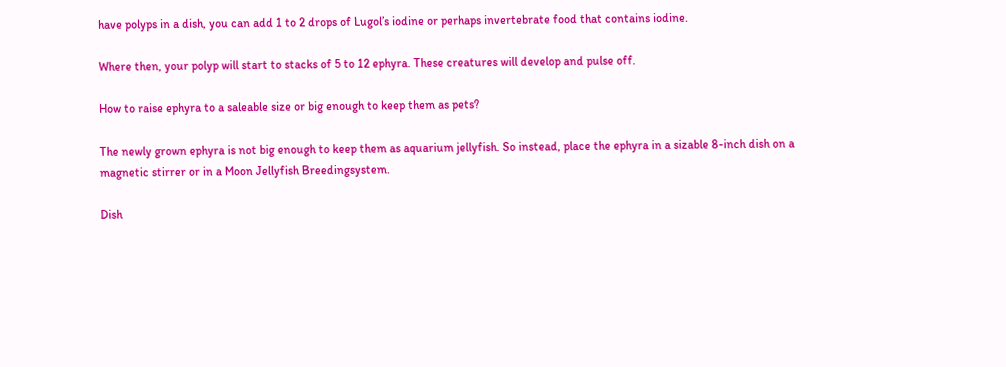have polyps in a dish, you can add 1 to 2 drops of Lugol’s iodine or perhaps invertebrate food that contains iodine.

Where then, your polyp will start to stacks of 5 to 12 ephyra. These creatures will develop and pulse off.

How to raise ephyra to a saleable size or big enough to keep them as pets?

The newly grown ephyra is not big enough to keep them as aquarium jellyfish. So instead, place the ephyra in a sizable 8-inch dish on a magnetic stirrer or in a Moon Jellyfish Breedingsystem.

Dish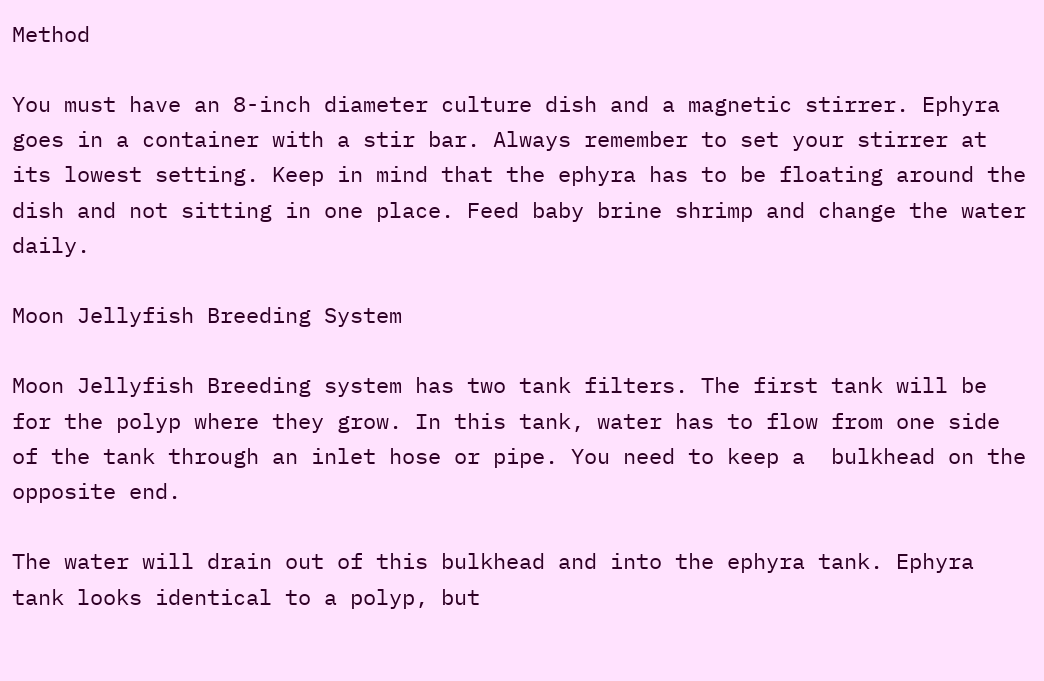Method

You must have an 8-inch diameter culture dish and a magnetic stirrer. Ephyra goes in a container with a stir bar. Always remember to set your stirrer at its lowest setting. Keep in mind that the ephyra has to be floating around the dish and not sitting in one place. Feed baby brine shrimp and change the water daily.

Moon Jellyfish Breeding System

Moon Jellyfish Breeding system has two tank filters. The first tank will be for the polyp where they grow. In this tank, water has to flow from one side of the tank through an inlet hose or pipe. You need to keep a  bulkhead on the opposite end.

The water will drain out of this bulkhead and into the ephyra tank. Ephyra tank looks identical to a polyp, but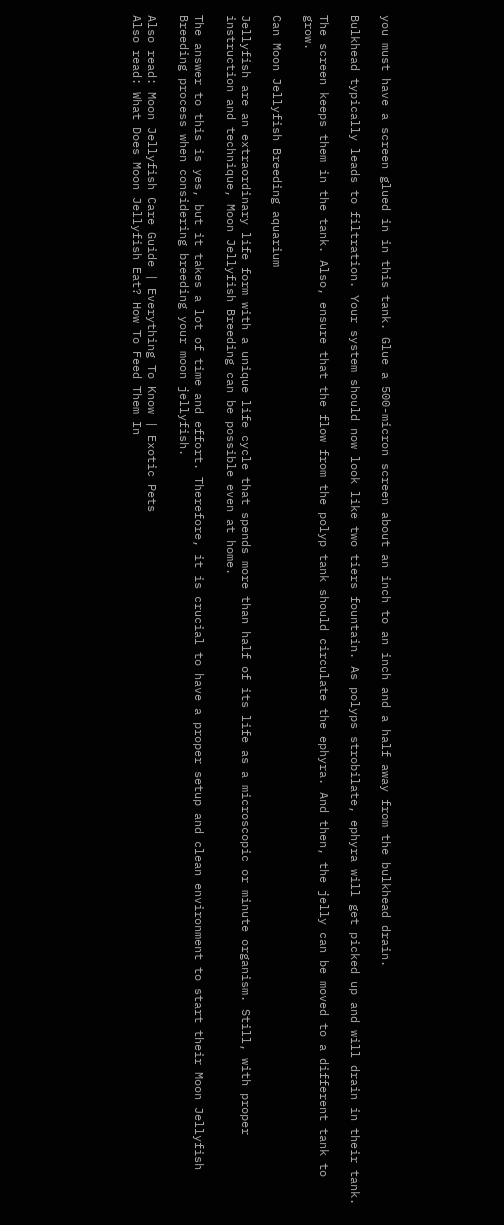you must have a screen glued in in this tank. Glue a 500-micron screen about an inch to an inch and a half away from the bulkhead drain.

Bulkhead typically leads to filtration. Your system should now look like two tiers fountain. As polyps strobilate, ephyra will get picked up and will drain in their tank.

The screen keeps them in the tank. Also, ensure that the flow from the polyp tank should circulate the ephyra. And then, the jelly can be moved to a different tank to grow.

Can Moon Jellyfish Breeding aquarium

Jellyfish are an extraordinary life form with a unique life cycle that spends more than half of its life as a microscopic or minute organism. Still, with proper instruction and technique, Moon Jellyfish Breeding can be possible even at home.

The answer to this is yes, but it takes a lot of time and effort. Therefore, it is crucial to have a proper setup and clean environment to start their Moon Jellyfish Breeding process when considering breeding your moon jellyfish.

Also read: Moon Jellyfish Care Guide | Everything To Know | Exotic Pets
Also read: What Does Moon Jellyfish Eat? How To Feed Them In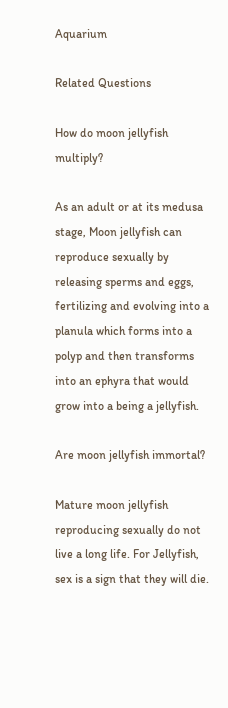Aquarium

Related Questions

How do moon jellyfish multiply?

As an adult or at its medusa stage, Moon jellyfish can reproduce sexually by releasing sperms and eggs, fertilizing and evolving into a planula which forms into a polyp and then transforms into an ephyra that would grow into a being a jellyfish.

Are moon jellyfish immortal?

Mature moon jellyfish reproducing sexually do not live a long life. For Jellyfish, sex is a sign that they will die.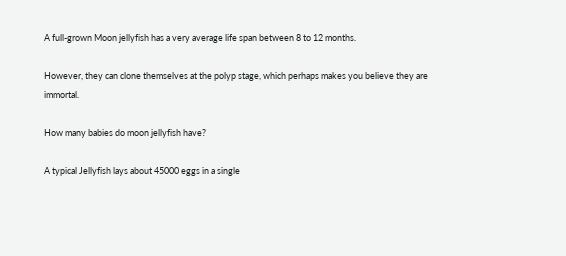A full-grown Moon jellyfish has a very average life span between 8 to 12 months.

However, they can clone themselves at the polyp stage, which perhaps makes you believe they are immortal.

How many babies do moon jellyfish have?

A typical Jellyfish lays about 45000 eggs in a single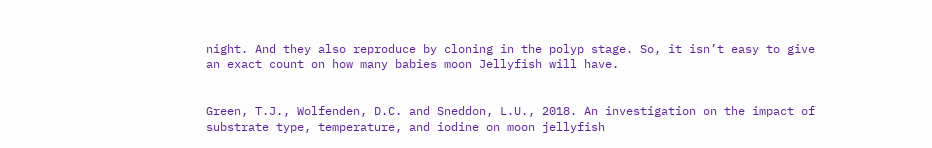night. And they also reproduce by cloning in the polyp stage. So, it isn’t easy to give an exact count on how many babies moon Jellyfish will have.


Green, T.J., Wolfenden, D.C. and Sneddon, L.U., 2018. An investigation on the impact of substrate type, temperature, and iodine on moon jellyfish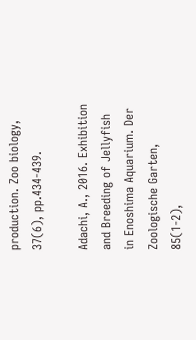production. Zoo biology, 37(6), pp.434-439.

Adachi, A., 2016. Exhibition and Breeding of Jellyfish in Enoshima Aquarium. Der Zoologische Garten, 85(1-2),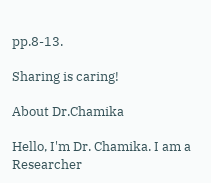pp.8-13.

Sharing is caring!

About Dr.Chamika

Hello, I'm Dr. Chamika. I am a Researcher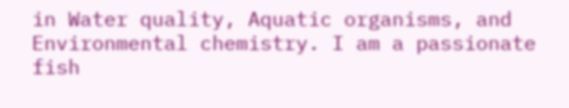in Water quality, Aquatic organisms, and Environmental chemistry. I am a passionate fish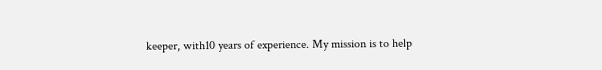keeper, with10 years of experience. My mission is to help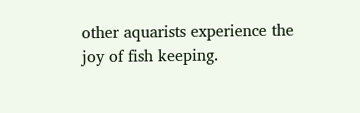other aquarists experience the joy of fish keeping.